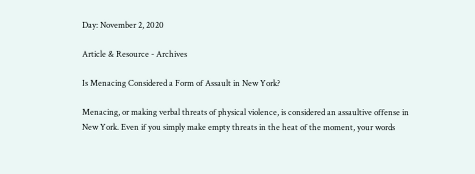Day: November 2, 2020

Article & Resource - Archives

Is Menacing Considered a Form of Assault in New York?

Menacing, or making verbal threats of physical violence, is considered an assaultive offense in New York. Even if you simply make empty threats in the heat of the moment, your words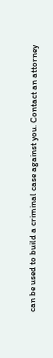can be used to build a criminal case against you. Contact an attorney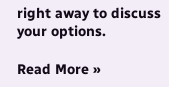right away to discuss your options.

Read More »